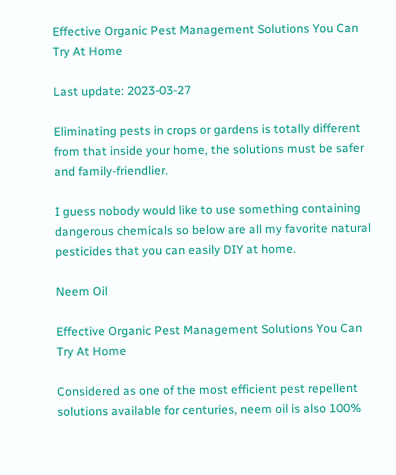Effective Organic Pest Management Solutions You Can Try At Home

Last update: 2023-03-27

Eliminating pests in crops or gardens is totally different from that inside your home, the solutions must be safer and family-friendlier.

I guess nobody would like to use something containing dangerous chemicals so below are all my favorite natural pesticides that you can easily DIY at home.

Neem Oil

Effective Organic Pest Management Solutions You Can Try At Home

Considered as one of the most efficient pest repellent solutions available for centuries, neem oil is also 100%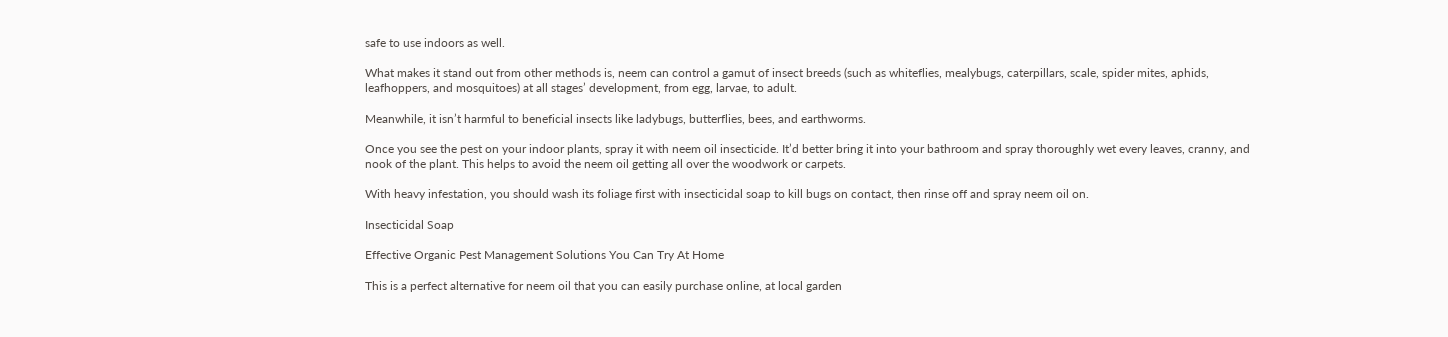safe to use indoors as well.

What makes it stand out from other methods is, neem can control a gamut of insect breeds (such as whiteflies, mealybugs, caterpillars, scale, spider mites, aphids, leafhoppers, and mosquitoes) at all stages’ development, from egg, larvae, to adult.

Meanwhile, it isn’t harmful to beneficial insects like ladybugs, butterflies, bees, and earthworms.

Once you see the pest on your indoor plants, spray it with neem oil insecticide. It’d better bring it into your bathroom and spray thoroughly wet every leaves, cranny, and nook of the plant. This helps to avoid the neem oil getting all over the woodwork or carpets.

With heavy infestation, you should wash its foliage first with insecticidal soap to kill bugs on contact, then rinse off and spray neem oil on.

Insecticidal Soap

Effective Organic Pest Management Solutions You Can Try At Home

This is a perfect alternative for neem oil that you can easily purchase online, at local garden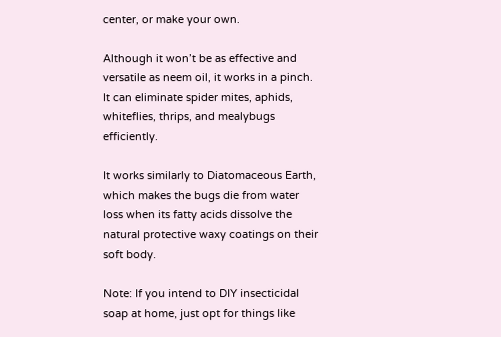center, or make your own.

Although it won’t be as effective and versatile as neem oil, it works in a pinch. It can eliminate spider mites, aphids, whiteflies, thrips, and mealybugs efficiently.

It works similarly to Diatomaceous Earth, which makes the bugs die from water loss when its fatty acids dissolve the natural protective waxy coatings on their soft body.

Note: If you intend to DIY insecticidal soap at home, just opt for things like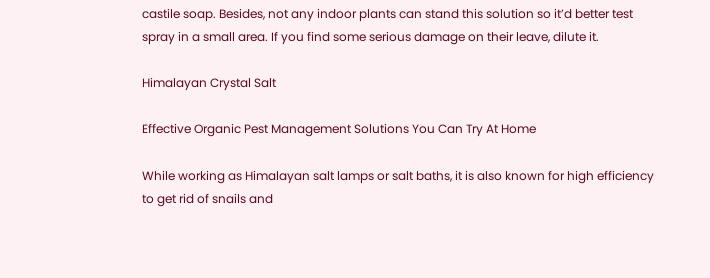castile soap. Besides, not any indoor plants can stand this solution so it’d better test spray in a small area. If you find some serious damage on their leave, dilute it.

Himalayan Crystal Salt

Effective Organic Pest Management Solutions You Can Try At Home

While working as Himalayan salt lamps or salt baths, it is also known for high efficiency to get rid of snails and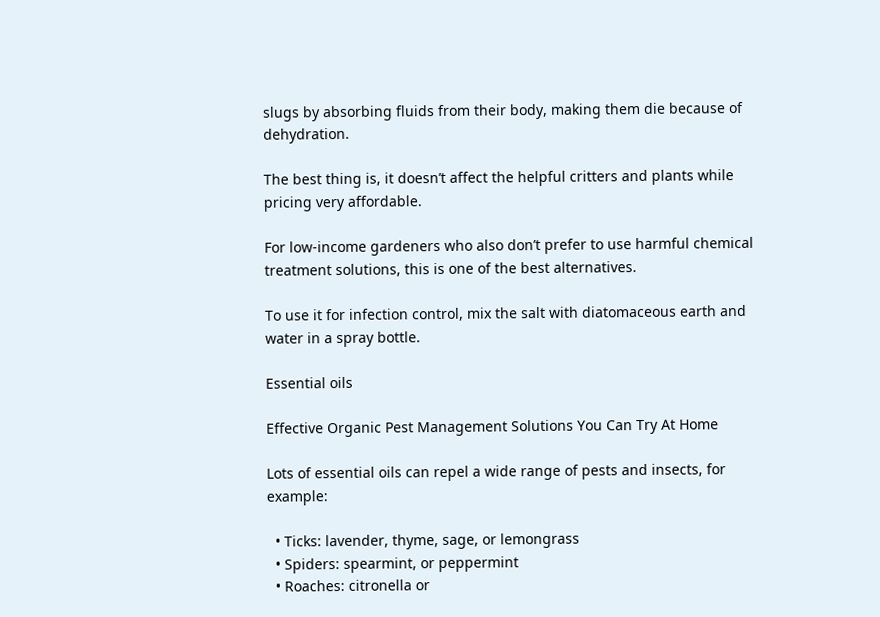slugs by absorbing fluids from their body, making them die because of dehydration.

The best thing is, it doesn’t affect the helpful critters and plants while pricing very affordable.

For low-income gardeners who also don’t prefer to use harmful chemical treatment solutions, this is one of the best alternatives.

To use it for infection control, mix the salt with diatomaceous earth and water in a spray bottle.

Essential oils

Effective Organic Pest Management Solutions You Can Try At Home

Lots of essential oils can repel a wide range of pests and insects, for example:

  • Ticks: lavender, thyme, sage, or lemongrass
  • Spiders: spearmint, or peppermint
  • Roaches: citronella or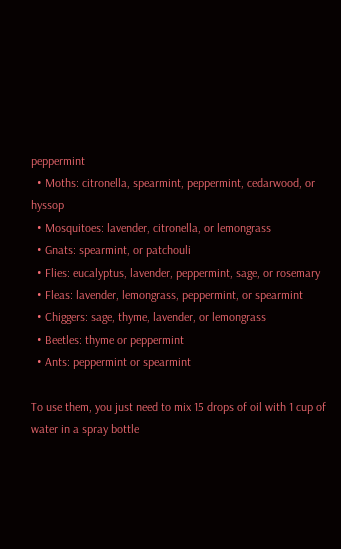peppermint
  • Moths: citronella, spearmint, peppermint, cedarwood, or hyssop
  • Mosquitoes: lavender, citronella, or lemongrass
  • Gnats: spearmint, or patchouli
  • Flies: eucalyptus, lavender, peppermint, sage, or rosemary
  • Fleas: lavender, lemongrass, peppermint, or spearmint
  • Chiggers: sage, thyme, lavender, or lemongrass
  • Beetles: thyme or peppermint
  • Ants: peppermint or spearmint

To use them, you just need to mix 15 drops of oil with 1 cup of water in a spray bottle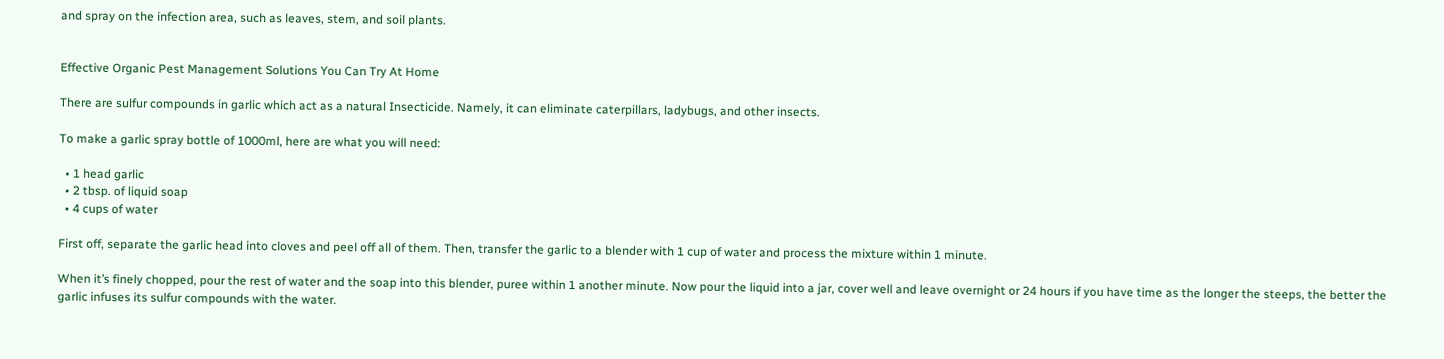and spray on the infection area, such as leaves, stem, and soil plants.


Effective Organic Pest Management Solutions You Can Try At Home

There are sulfur compounds in garlic which act as a natural Insecticide. Namely, it can eliminate caterpillars, ladybugs, and other insects.

To make a garlic spray bottle of 1000ml, here are what you will need:

  • 1 head garlic
  • 2 tbsp. of liquid soap
  • 4 cups of water

First off, separate the garlic head into cloves and peel off all of them. Then, transfer the garlic to a blender with 1 cup of water and process the mixture within 1 minute.

When it’s finely chopped, pour the rest of water and the soap into this blender, puree within 1 another minute. Now pour the liquid into a jar, cover well and leave overnight or 24 hours if you have time as the longer the steeps, the better the garlic infuses its sulfur compounds with the water.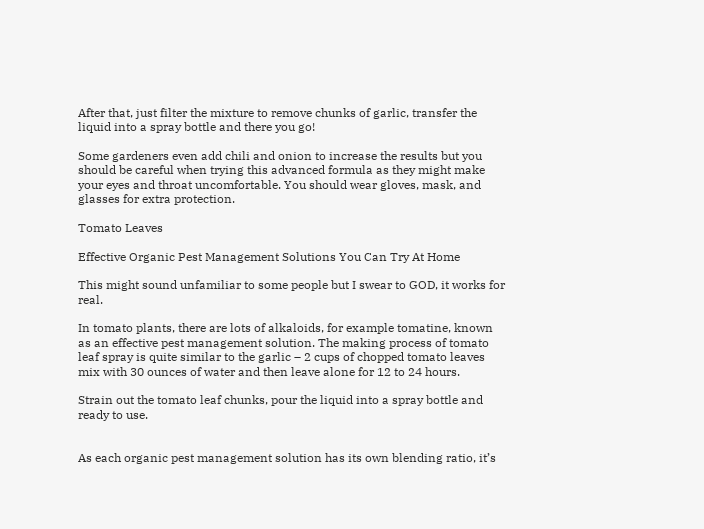After that, just filter the mixture to remove chunks of garlic, transfer the liquid into a spray bottle and there you go!

Some gardeners even add chili and onion to increase the results but you should be careful when trying this advanced formula as they might make your eyes and throat uncomfortable. You should wear gloves, mask, and glasses for extra protection.

Tomato Leaves

Effective Organic Pest Management Solutions You Can Try At Home

This might sound unfamiliar to some people but I swear to GOD, it works for real.

In tomato plants, there are lots of alkaloids, for example tomatine, known as an effective pest management solution. The making process of tomato leaf spray is quite similar to the garlic – 2 cups of chopped tomato leaves mix with 30 ounces of water and then leave alone for 12 to 24 hours.

Strain out the tomato leaf chunks, pour the liquid into a spray bottle and ready to use.


As each organic pest management solution has its own blending ratio, it’s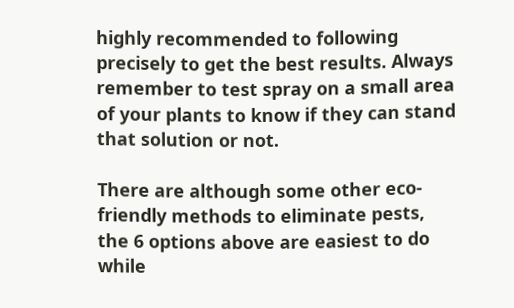highly recommended to following precisely to get the best results. Always remember to test spray on a small area of your plants to know if they can stand that solution or not.

There are although some other eco-friendly methods to eliminate pests, the 6 options above are easiest to do while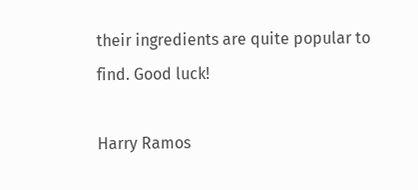their ingredients are quite popular to find. Good luck!

Harry Ramos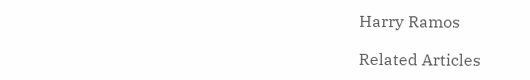Harry Ramos

Related Articles